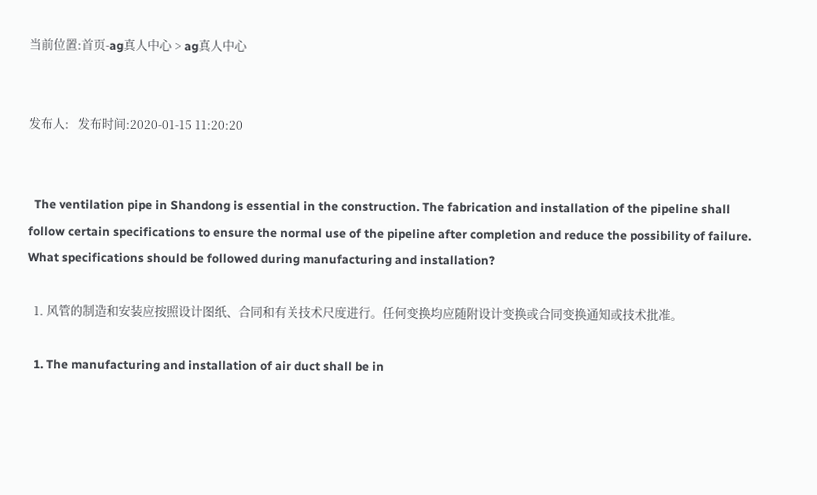当前位置:首页-ag真人中心 > ag真人中心


发布人:   发布时间:2020-01-15 11:20:20


  The ventilation pipe in Shandong is essential in the construction. The fabrication and installation of the pipeline shall follow certain specifications to ensure the normal use of the pipeline after completion and reduce the possibility of failure. What specifications should be followed during manufacturing and installation?

  1. 风管的制造和安装应按照设计图纸、合同和有关技术尺度进行。任何变换均应随附设计变换或合同变换通知或技术批准。

  1. The manufacturing and installation of air duct shall be in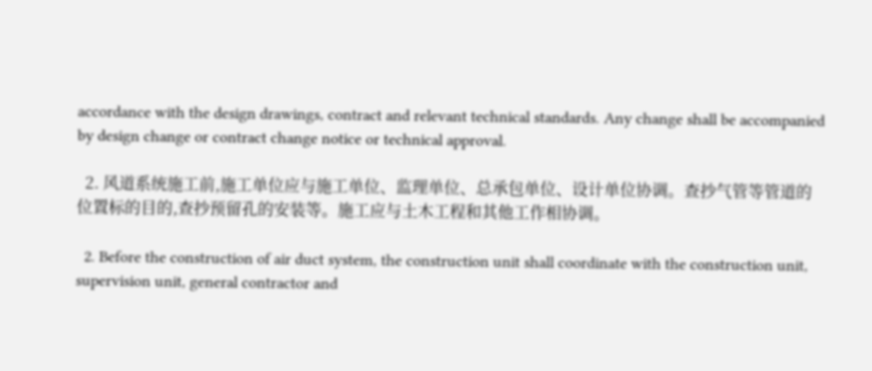accordance with the design drawings, contract and relevant technical standards. Any change shall be accompanied by design change or contract change notice or technical approval.

  2. 风道系统施工前,施工单位应与施工单位、监理单位、总承包单位、设计单位协调。查抄气管等管道的位置标的目的,查抄预留孔的安装等。施工应与土木工程和其他工作相协调。

  2. Before the construction of air duct system, the construction unit shall coordinate with the construction unit, supervision unit, general contractor and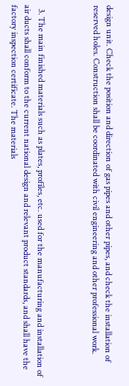design unit. Check the position and direction of gas pipes and other pipes, and check the installation of reserved holes. Construction shall be coordinated with civil engineering and other professional work.



  3. The main finished materials such as plates, profiles, etc. used for the manufacturing and installation of air ducts shall conform to the current national design and relevant product standards, and shall have the factory inspection certificate. The materials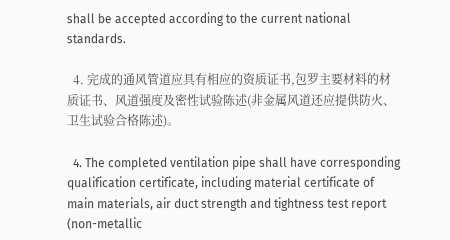shall be accepted according to the current national standards.

  4. 完成的通风管道应具有相应的资质证书,包罗主要材料的材质证书、风道强度及密性试验陈述(非金属风道还应提供防火、卫生试验合格陈述)。

  4. The completed ventilation pipe shall have corresponding qualification certificate, including material certificate of main materials, air duct strength and tightness test report (non-metallic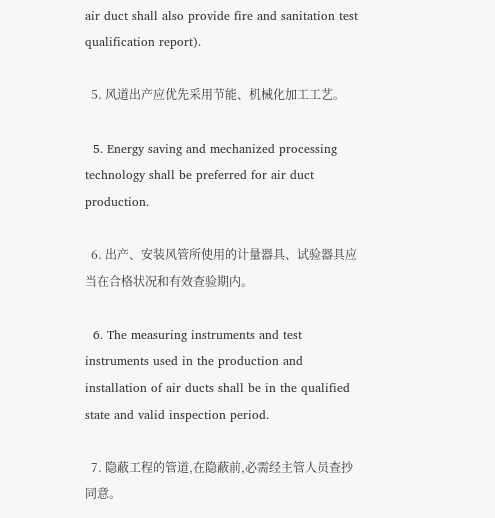air duct shall also provide fire and sanitation test qualification report).

  5. 风道出产应优先采用节能、机械化加工工艺。

  5. Energy saving and mechanized processing technology shall be preferred for air duct production.

  6. 出产、安装风管所使用的计量器具、试验器具应当在合格状况和有效查验期内。

  6. The measuring instruments and test instruments used in the production and installation of air ducts shall be in the qualified state and valid inspection period.

  7. 隐蔽工程的管道,在隐蔽前,必需经主管人员查抄同意。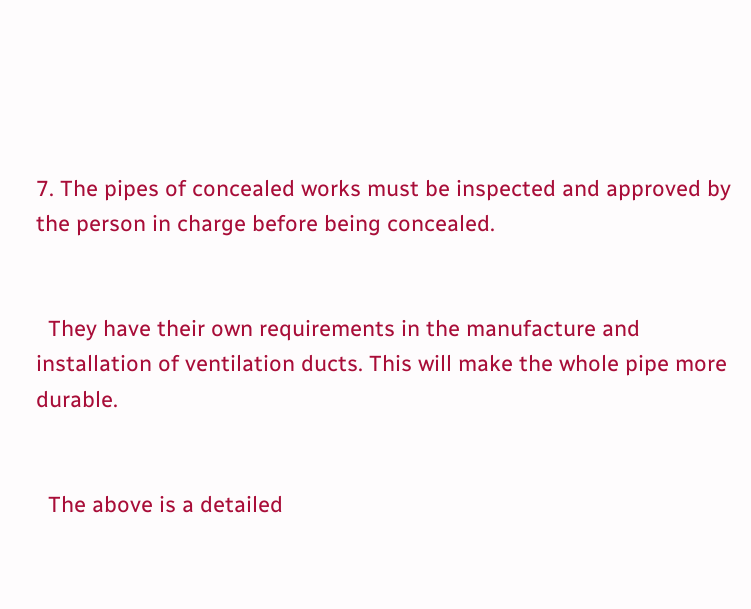7. The pipes of concealed works must be inspected and approved by the person in charge before being concealed.


  They have their own requirements in the manufacture and installation of ventilation ducts. This will make the whole pipe more durable.


  The above is a detailed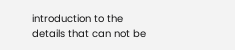introduction to the details that can not be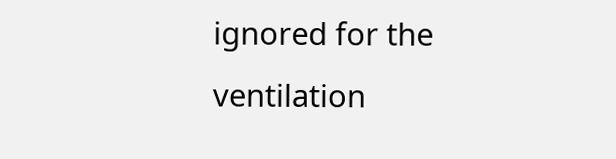ignored for the ventilation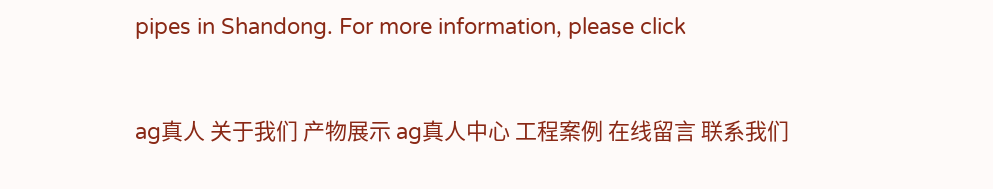pipes in Shandong. For more information, please click


ag真人 关于我们 产物展示 ag真人中心 工程案例 在线留言 联系我们